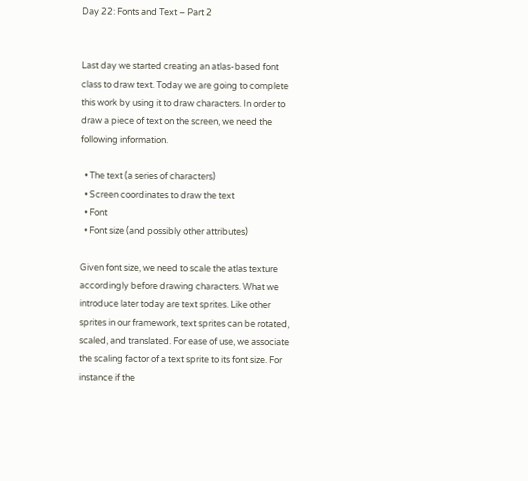Day 22: Fonts and Text – Part 2


Last day we started creating an atlas-based font class to draw text. Today we are going to complete this work by using it to draw characters. In order to draw a piece of text on the screen, we need the following information.

  • The text (a series of characters)
  • Screen coordinates to draw the text
  • Font
  • Font size (and possibly other attributes)

Given font size, we need to scale the atlas texture accordingly before drawing characters. What we introduce later today are text sprites. Like other sprites in our framework, text sprites can be rotated, scaled, and translated. For ease of use, we associate the scaling factor of a text sprite to its font size. For instance if the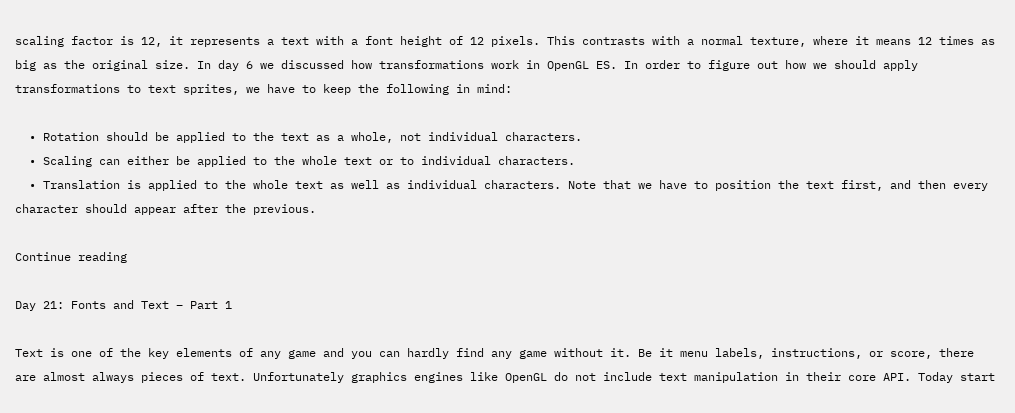scaling factor is 12, it represents a text with a font height of 12 pixels. This contrasts with a normal texture, where it means 12 times as big as the original size. In day 6 we discussed how transformations work in OpenGL ES. In order to figure out how we should apply transformations to text sprites, we have to keep the following in mind:

  • Rotation should be applied to the text as a whole, not individual characters.
  • Scaling can either be applied to the whole text or to individual characters.
  • Translation is applied to the whole text as well as individual characters. Note that we have to position the text first, and then every character should appear after the previous.

Continue reading

Day 21: Fonts and Text – Part 1

Text is one of the key elements of any game and you can hardly find any game without it. Be it menu labels, instructions, or score, there are almost always pieces of text. Unfortunately graphics engines like OpenGL do not include text manipulation in their core API. Today start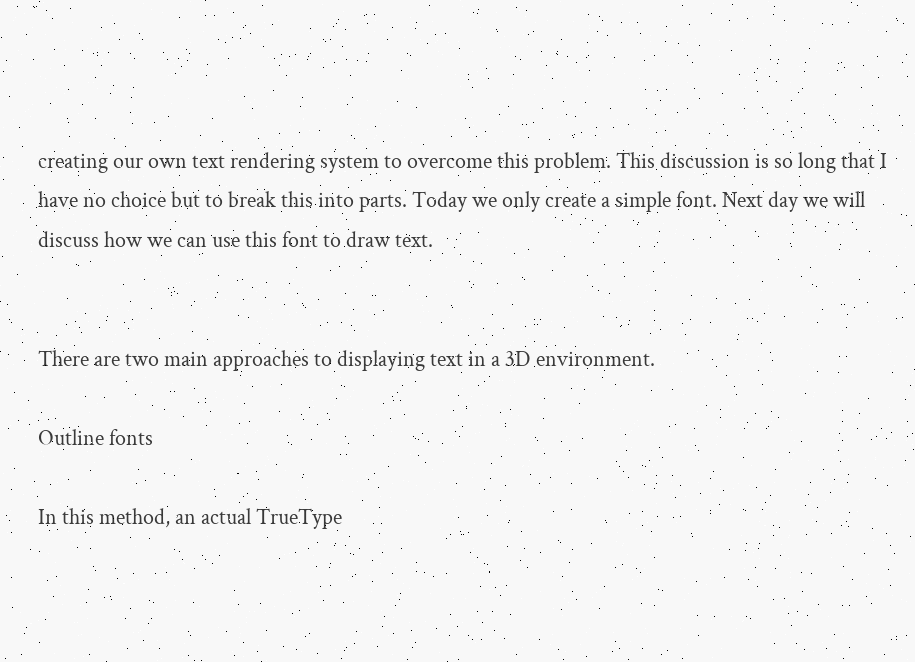creating our own text rendering system to overcome this problem. This discussion is so long that I have no choice but to break this into parts. Today we only create a simple font. Next day we will discuss how we can use this font to draw text.


There are two main approaches to displaying text in a 3D environment.

Outline fonts

In this method, an actual TrueType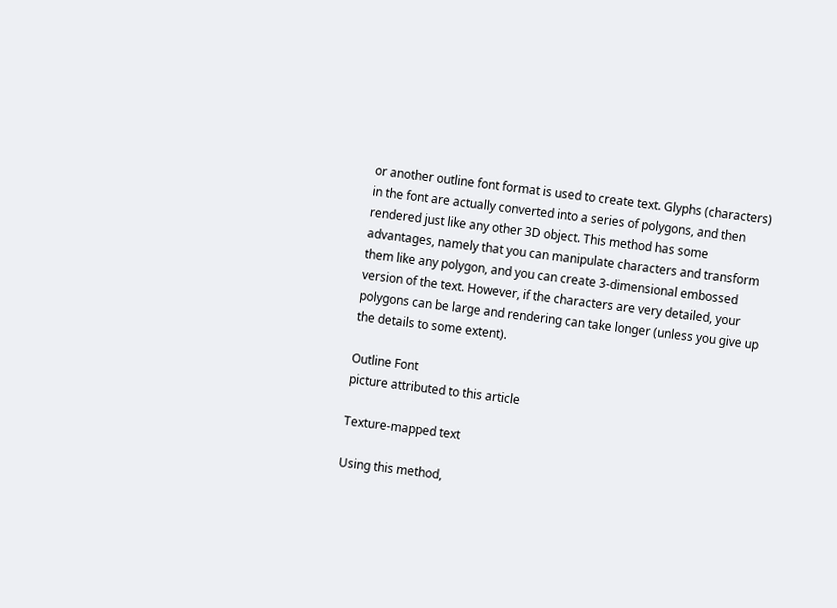or another outline font format is used to create text. Glyphs (characters) in the font are actually converted into a series of polygons, and then rendered just like any other 3D object. This method has some advantages, namely that you can manipulate characters and transform them like any polygon, and you can create 3-dimensional embossed version of the text. However, if the characters are very detailed, your polygons can be large and rendering can take longer (unless you give up the details to some extent).

Outline Font
picture attributed to this article

Texture-mapped text

Using this method,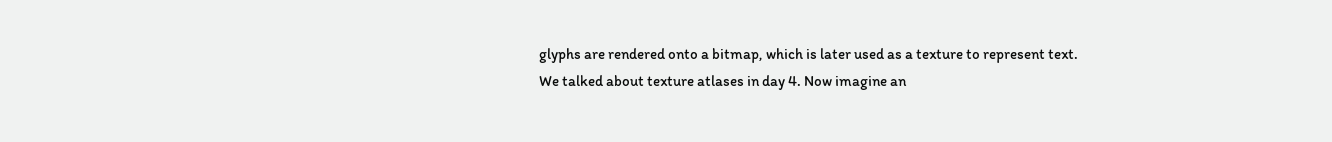glyphs are rendered onto a bitmap, which is later used as a texture to represent text. We talked about texture atlases in day 4. Now imagine an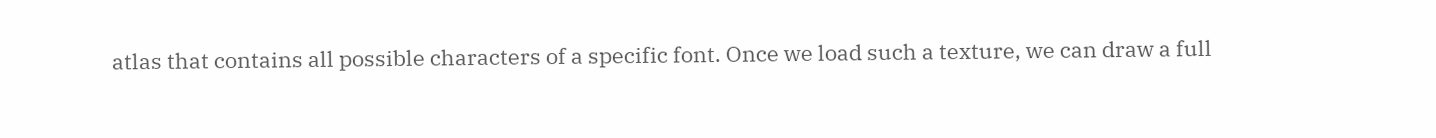atlas that contains all possible characters of a specific font. Once we load such a texture, we can draw a full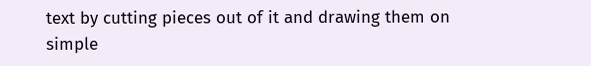text by cutting pieces out of it and drawing them on simple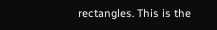rectangles. This is the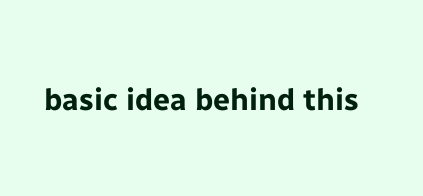basic idea behind this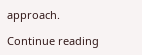approach.

Continue reading